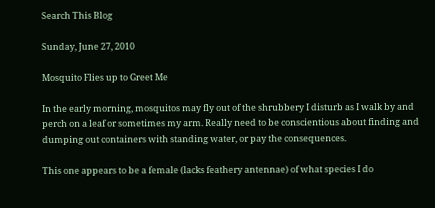Search This Blog

Sunday, June 27, 2010

Mosquito Flies up to Greet Me

In the early morning, mosquitos may fly out of the shrubbery I disturb as I walk by and perch on a leaf or sometimes my arm. Really need to be conscientious about finding and dumping out containers with standing water, or pay the consequences.

This one appears to be a female (lacks feathery antennae) of what species I do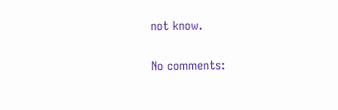not know.

No comments: